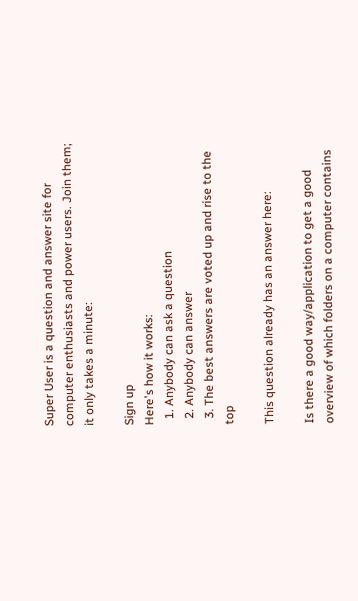Super User is a question and answer site for computer enthusiasts and power users. Join them; it only takes a minute:

Sign up
Here's how it works:
  1. Anybody can ask a question
  2. Anybody can answer
  3. The best answers are voted up and rise to the top

This question already has an answer here:

Is there a good way/application to get a good overview of which folders on a computer contains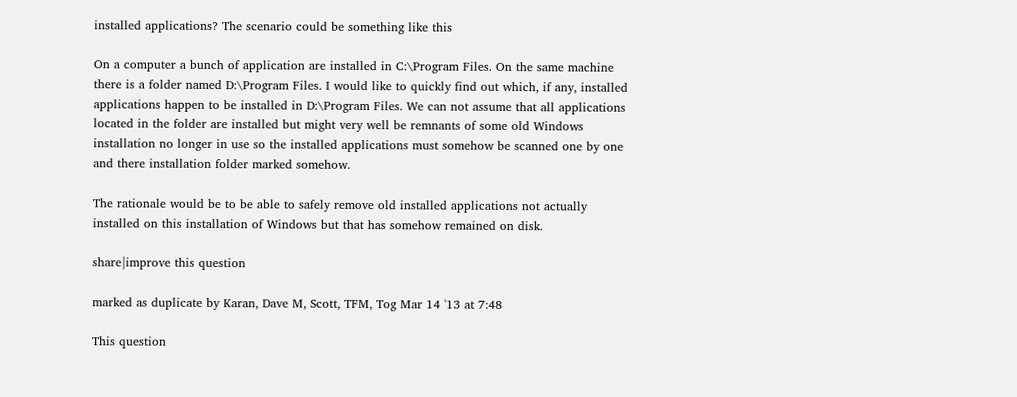installed applications? The scenario could be something like this

On a computer a bunch of application are installed in C:\Program Files. On the same machine there is a folder named D:\Program Files. I would like to quickly find out which, if any, installed applications happen to be installed in D:\Program Files. We can not assume that all applications located in the folder are installed but might very well be remnants of some old Windows installation no longer in use so the installed applications must somehow be scanned one by one and there installation folder marked somehow.

The rationale would be to be able to safely remove old installed applications not actually installed on this installation of Windows but that has somehow remained on disk.

share|improve this question

marked as duplicate by Karan, Dave M, Scott, TFM, Tog Mar 14 '13 at 7:48

This question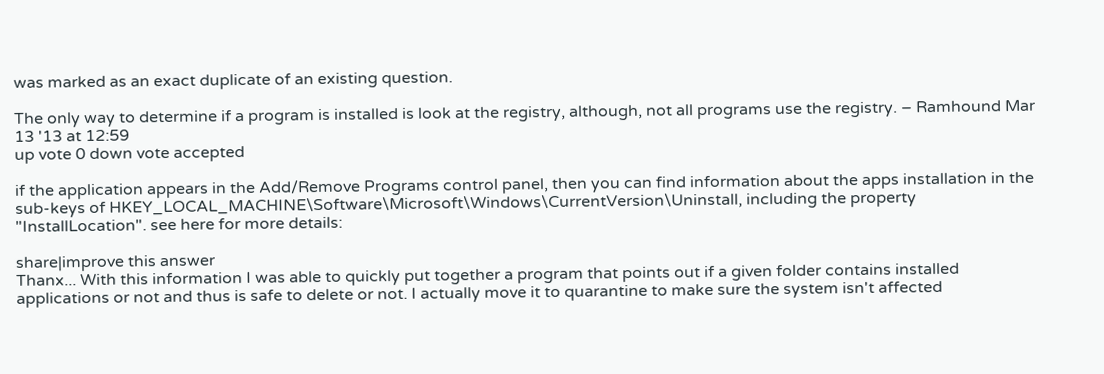was marked as an exact duplicate of an existing question.

The only way to determine if a program is installed is look at the registry, although, not all programs use the registry. – Ramhound Mar 13 '13 at 12:59
up vote 0 down vote accepted

if the application appears in the Add/Remove Programs control panel, then you can find information about the apps installation in the sub-keys of HKEY_LOCAL_MACHINE\Software\Microsoft\Windows\CurrentVersion\Uninstall, including the property "InstallLocation". see here for more details:

share|improve this answer
Thanx... With this information I was able to quickly put together a program that points out if a given folder contains installed applications or not and thus is safe to delete or not. I actually move it to quarantine to make sure the system isn't affected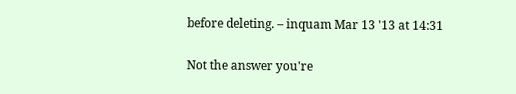before deleting. – inquam Mar 13 '13 at 14:31

Not the answer you're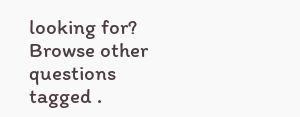looking for? Browse other questions tagged .